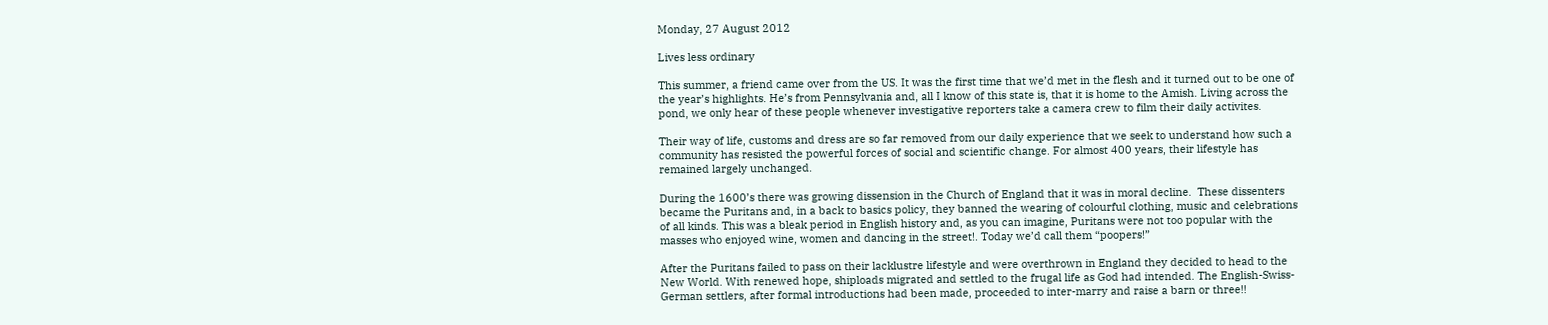Monday, 27 August 2012

Lives less ordinary

This summer, a friend came over from the US. It was the first time that we’d met in the flesh and it turned out to be one of the year’s highlights. He’s from Pennsylvania and, all I know of this state is, that it is home to the Amish. Living across the pond, we only hear of these people whenever investigative reporters take a camera crew to film their daily activites.

Their way of life, customs and dress are so far removed from our daily experience that we seek to understand how such a community has resisted the powerful forces of social and scientific change. For almost 400 years, their lifestyle has remained largely unchanged.

During the 1600’s there was growing dissension in the Church of England that it was in moral decline.  These dissenters became the Puritans and, in a back to basics policy, they banned the wearing of colourful clothing, music and celebrations of all kinds. This was a bleak period in English history and, as you can imagine, Puritans were not too popular with the masses who enjoyed wine, women and dancing in the street!. Today we’d call them “poopers!”

After the Puritans failed to pass on their lacklustre lifestyle and were overthrown in England they decided to head to the New World. With renewed hope, shiploads migrated and settled to the frugal life as God had intended. The English-Swiss-German settlers, after formal introductions had been made, proceeded to inter-marry and raise a barn or three!!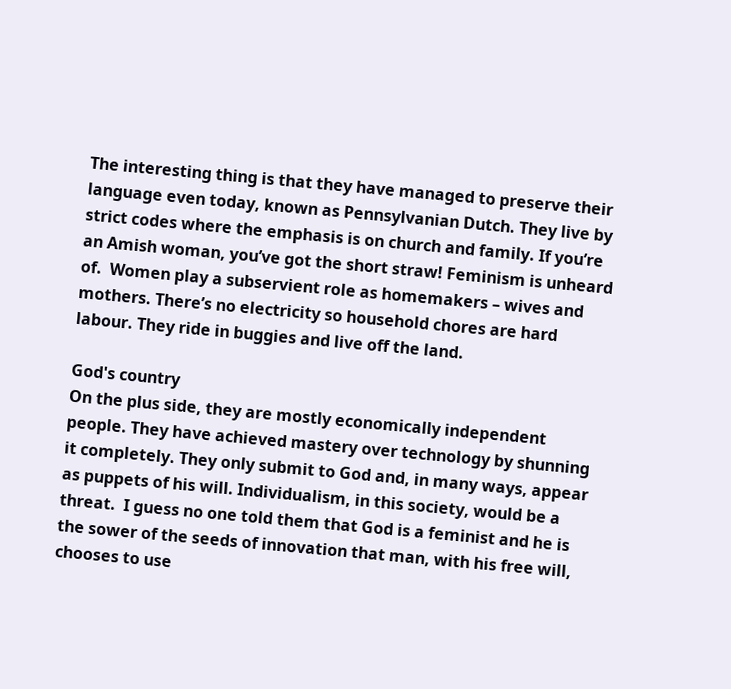The interesting thing is that they have managed to preserve their language even today, known as Pennsylvanian Dutch. They live by strict codes where the emphasis is on church and family. If you’re an Amish woman, you’ve got the short straw! Feminism is unheard of.  Women play a subservient role as homemakers – wives and mothers. There’s no electricity so household chores are hard labour. They ride in buggies and live off the land.

God's country
On the plus side, they are mostly economically independent people. They have achieved mastery over technology by shunning it completely. They only submit to God and, in many ways, appear as puppets of his will. Individualism, in this society, would be a threat.  I guess no one told them that God is a feminist and he is the sower of the seeds of innovation that man, with his free will, chooses to use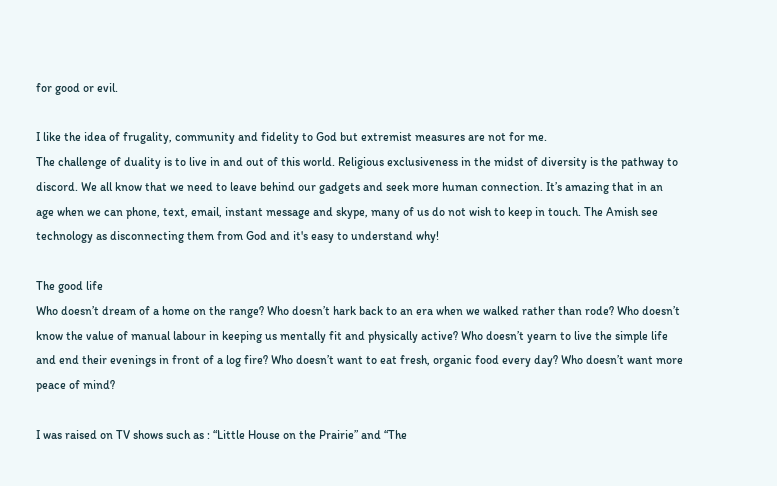for good or evil.

I like the idea of frugality, community and fidelity to God but extremist measures are not for me.
The challenge of duality is to live in and out of this world. Religious exclusiveness in the midst of diversity is the pathway to discord. We all know that we need to leave behind our gadgets and seek more human connection. It’s amazing that in an age when we can phone, text, email, instant message and skype, many of us do not wish to keep in touch. The Amish see technology as disconnecting them from God and it's easy to understand why!

The good life
Who doesn’t dream of a home on the range? Who doesn’t hark back to an era when we walked rather than rode? Who doesn’t know the value of manual labour in keeping us mentally fit and physically active? Who doesn’t yearn to live the simple life and end their evenings in front of a log fire? Who doesn’t want to eat fresh, organic food every day? Who doesn’t want more peace of mind?

I was raised on TV shows such as : “Little House on the Prairie” and “The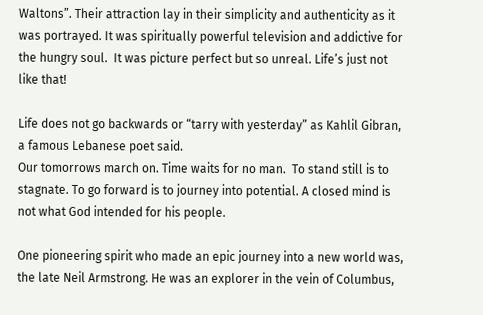Waltons”. Their attraction lay in their simplicity and authenticity as it was portrayed. It was spiritually powerful television and addictive for the hungry soul.  It was picture perfect but so unreal. Life’s just not like that!

Life does not go backwards or “tarry with yesterday” as Kahlil Gibran, a famous Lebanese poet said.
Our tomorrows march on. Time waits for no man.  To stand still is to stagnate. To go forward is to journey into potential. A closed mind is not what God intended for his people.

One pioneering spirit who made an epic journey into a new world was, the late Neil Armstrong. He was an explorer in the vein of Columbus,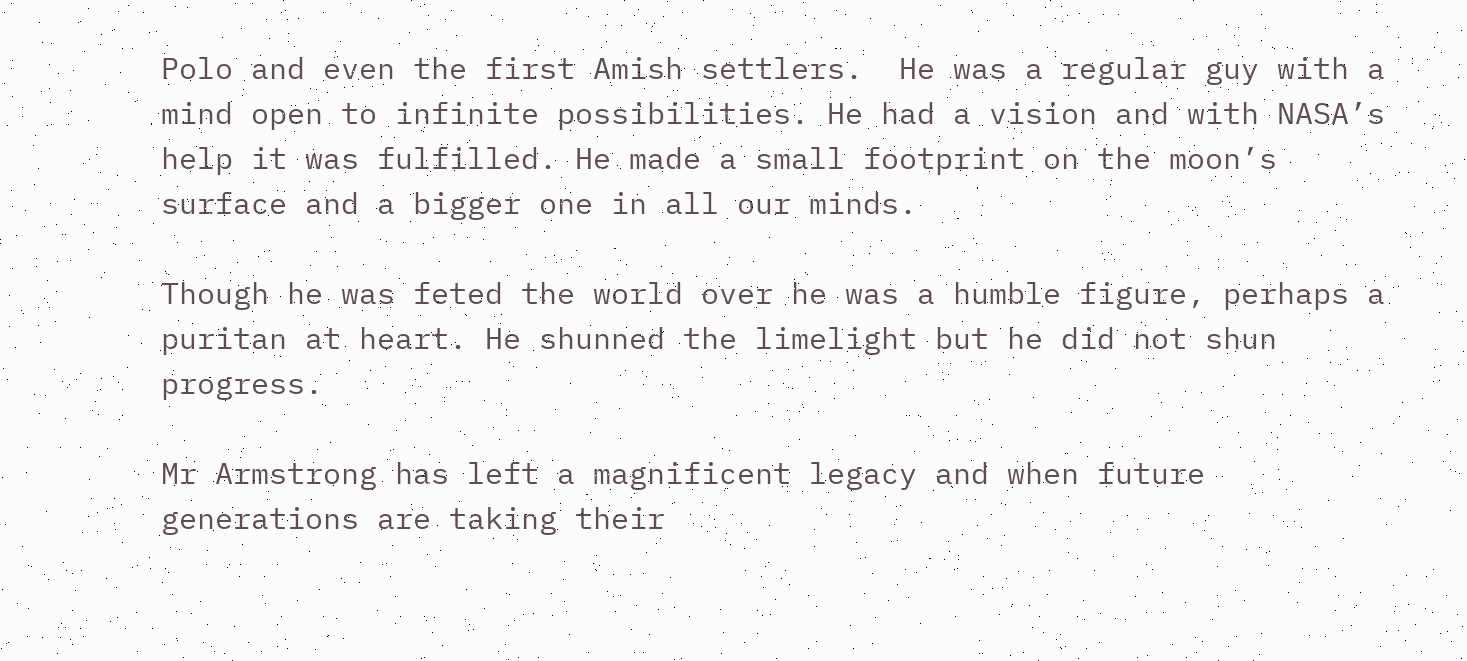Polo and even the first Amish settlers.  He was a regular guy with a mind open to infinite possibilities. He had a vision and with NASA’s help it was fulfilled. He made a small footprint on the moon’s surface and a bigger one in all our minds.

Though he was feted the world over he was a humble figure, perhaps a puritan at heart. He shunned the limelight but he did not shun progress.

Mr Armstrong has left a magnificent legacy and when future generations are taking their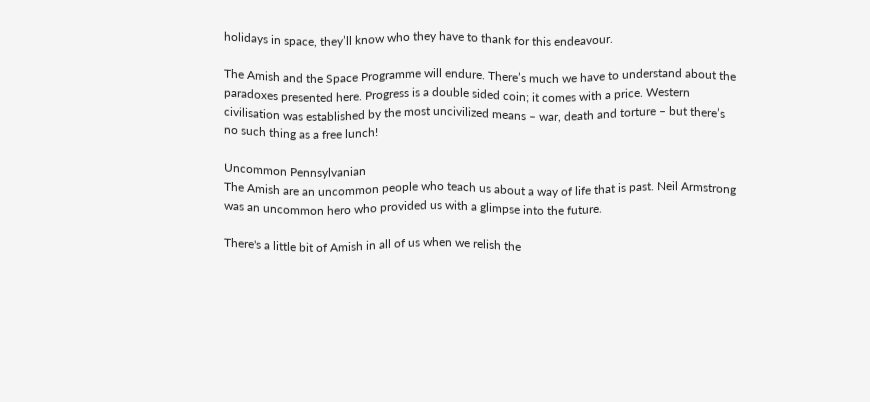holidays in space, they’ll know who they have to thank for this endeavour.

The Amish and the Space Programme will endure. There’s much we have to understand about the paradoxes presented here. Progress is a double sided coin; it comes with a price. Western civilisation was established by the most uncivilized means – war, death and torture – but there’s no such thing as a free lunch!

Uncommon Pennsylvanian
The Amish are an uncommon people who teach us about a way of life that is past. Neil Armstrong was an uncommon hero who provided us with a glimpse into the future.

There's a little bit of Amish in all of us when we relish the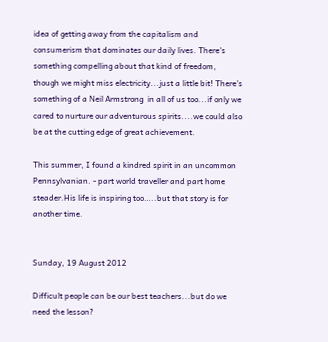idea of getting away from the capitalism and consumerism that dominates our daily lives. There's something compelling about that kind of freedom, though we might miss electricity...just a little bit! There's something of a Neil Armstrong  in all of us too...if only we cared to nurture our adventurous spirits....we could also be at the cutting edge of great achievement.

This summer, I found a kindred spirit in an uncommon Pennsylvanian. - part world traveller and part home steader.His life is inspiring too…..but that story is for another time.


Sunday, 19 August 2012

Difficult people can be our best teachers...but do we need the lesson?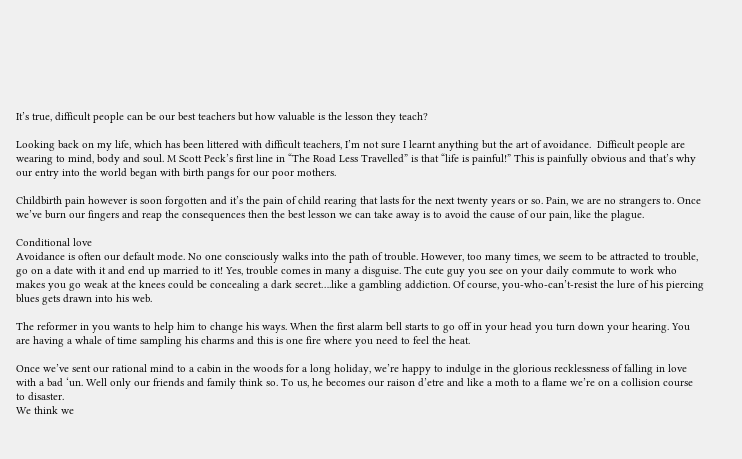It’s true, difficult people can be our best teachers but how valuable is the lesson they teach?

Looking back on my life, which has been littered with difficult teachers, I’m not sure I learnt anything but the art of avoidance.  Difficult people are wearing to mind, body and soul. M Scott Peck’s first line in “The Road Less Travelled” is that “life is painful!” This is painfully obvious and that’s why our entry into the world began with birth pangs for our poor mothers.

Childbirth pain however is soon forgotten and it’s the pain of child rearing that lasts for the next twenty years or so. Pain, we are no strangers to. Once we’ve burn our fingers and reap the consequences then the best lesson we can take away is to avoid the cause of our pain, like the plague.

Conditional love
Avoidance is often our default mode. No one consciously walks into the path of trouble. However, too many times, we seem to be attracted to trouble, go on a date with it and end up married to it! Yes, trouble comes in many a disguise. The cute guy you see on your daily commute to work who makes you go weak at the knees could be concealing a dark secret….like a gambling addiction. Of course, you-who-can’t-resist the lure of his piercing blues gets drawn into his web.

The reformer in you wants to help him to change his ways. When the first alarm bell starts to go off in your head you turn down your hearing. You are having a whale of time sampling his charms and this is one fire where you need to feel the heat.

Once we’ve sent our rational mind to a cabin in the woods for a long holiday, we’re happy to indulge in the glorious recklessness of falling in love with a bad ‘un. Well only our friends and family think so. To us, he becomes our raison d’etre and like a moth to a flame we’re on a collision course to disaster.
We think we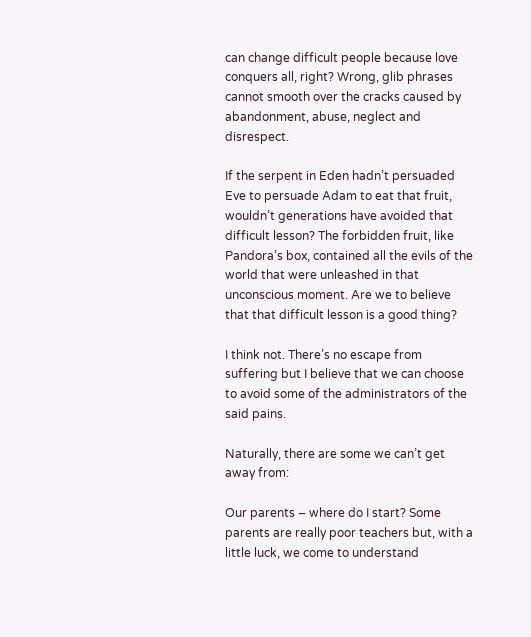can change difficult people because love conquers all, right? Wrong, glib phrases cannot smooth over the cracks caused by abandonment, abuse, neglect and disrespect.

If the serpent in Eden hadn’t persuaded Eve to persuade Adam to eat that fruit, wouldn’t generations have avoided that difficult lesson? The forbidden fruit, like Pandora’s box, contained all the evils of the world that were unleashed in that unconscious moment. Are we to believe that that difficult lesson is a good thing?

I think not. There’s no escape from suffering but I believe that we can choose to avoid some of the administrators of the said pains.

Naturally, there are some we can’t get away from:

Our parents – where do I start? Some parents are really poor teachers but, with a little luck, we come to understand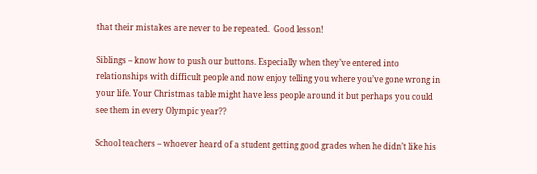that their mistakes are never to be repeated.  Good lesson!

Siblings – know how to push our buttons. Especially when they’ve entered into relationships with difficult people and now enjoy telling you where you’ve gone wrong in your life. Your Christmas table might have less people around it but perhaps you could see them in every Olympic year??

School teachers – whoever heard of a student getting good grades when he didn’t like his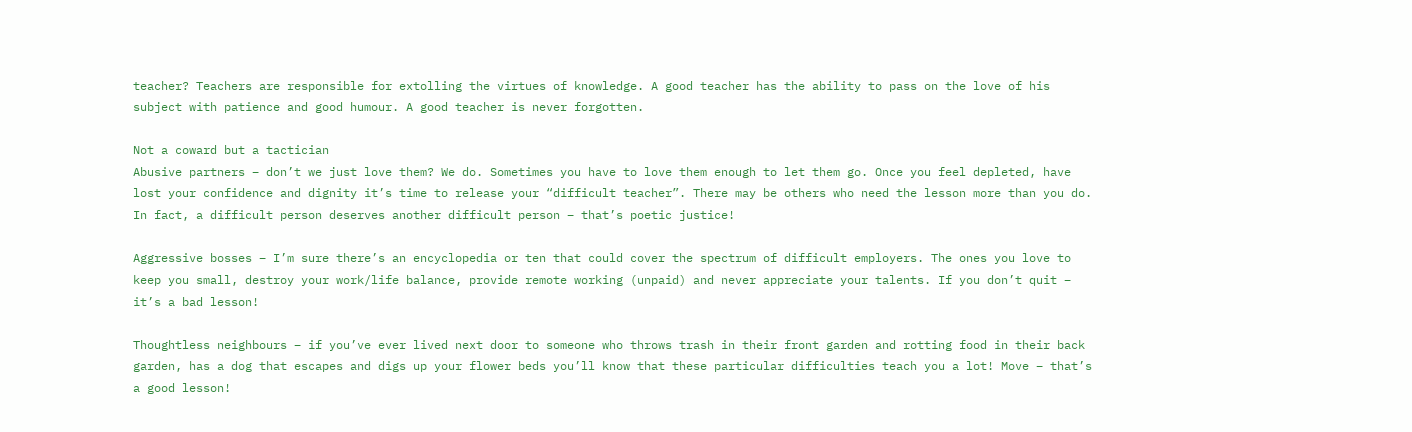teacher? Teachers are responsible for extolling the virtues of knowledge. A good teacher has the ability to pass on the love of his subject with patience and good humour. A good teacher is never forgotten.

Not a coward but a tactician
Abusive partners – don’t we just love them? We do. Sometimes you have to love them enough to let them go. Once you feel depleted, have lost your confidence and dignity it’s time to release your “difficult teacher”. There may be others who need the lesson more than you do. In fact, a difficult person deserves another difficult person – that’s poetic justice!

Aggressive bosses – I’m sure there’s an encyclopedia or ten that could cover the spectrum of difficult employers. The ones you love to keep you small, destroy your work/life balance, provide remote working (unpaid) and never appreciate your talents. If you don’t quit – it’s a bad lesson!

Thoughtless neighbours – if you’ve ever lived next door to someone who throws trash in their front garden and rotting food in their back garden, has a dog that escapes and digs up your flower beds you’ll know that these particular difficulties teach you a lot! Move – that’s a good lesson!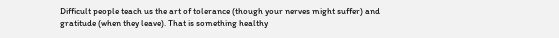Difficult people teach us the art of tolerance (though your nerves might suffer) and gratitude (when they leave). That is something healthy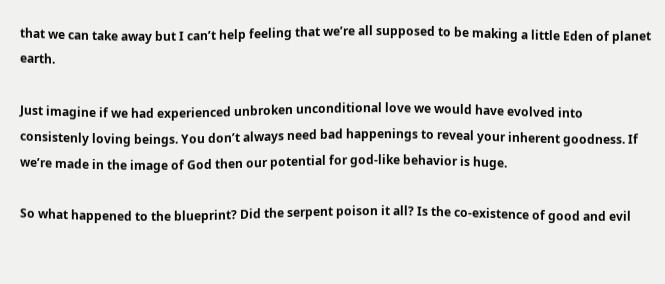that we can take away but I can’t help feeling that we’re all supposed to be making a little Eden of planet earth.

Just imagine if we had experienced unbroken unconditional love we would have evolved into consistenly loving beings. You don’t always need bad happenings to reveal your inherent goodness. If we’re made in the image of God then our potential for god-like behavior is huge.

So what happened to the blueprint? Did the serpent poison it all? Is the co-existence of good and evil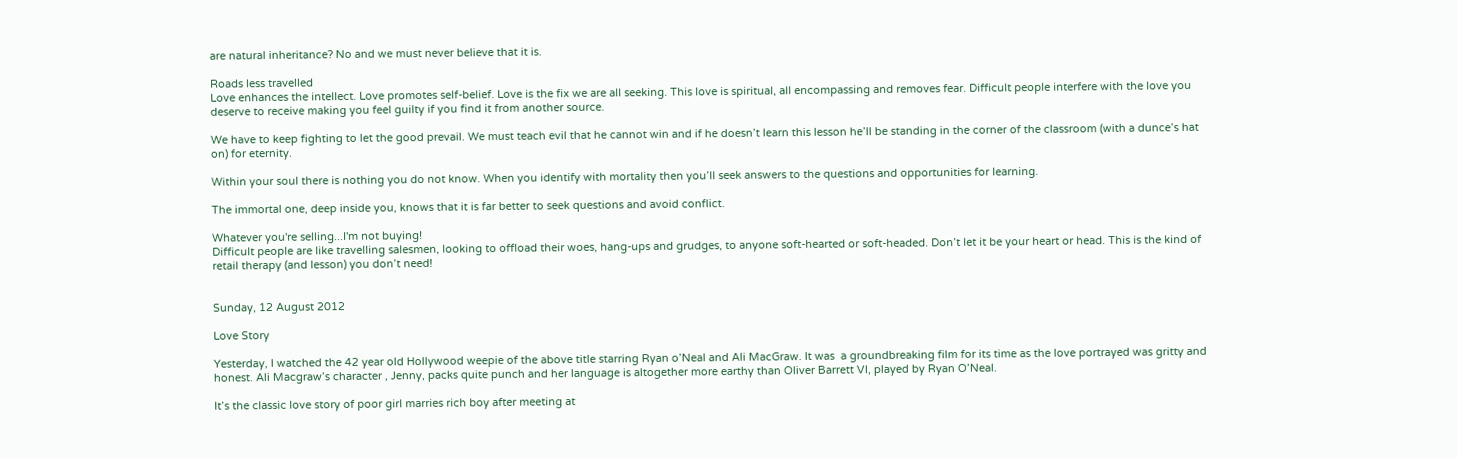are natural inheritance? No and we must never believe that it is.

Roads less travelled
Love enhances the intellect. Love promotes self-belief. Love is the fix we are all seeking. This love is spiritual, all encompassing and removes fear. Difficult people interfere with the love you deserve to receive making you feel guilty if you find it from another source.

We have to keep fighting to let the good prevail. We must teach evil that he cannot win and if he doesn’t learn this lesson he’ll be standing in the corner of the classroom (with a dunce’s hat on) for eternity.

Within your soul there is nothing you do not know. When you identify with mortality then you’ll seek answers to the questions and opportunities for learning.

The immortal one, deep inside you, knows that it is far better to seek questions and avoid conflict.

Whatever you're selling...I'm not buying!
Difficult people are like travelling salesmen, looking to offload their woes, hang-ups and grudges, to anyone soft-hearted or soft-headed. Don’t let it be your heart or head. This is the kind of retail therapy (and lesson) you don’t need!


Sunday, 12 August 2012

Love Story

Yesterday, I watched the 42 year old Hollywood weepie of the above title starring Ryan o’Neal and Ali MacGraw. It was  a groundbreaking film for its time as the love portrayed was gritty and honest. Ali Macgraw’s character , Jenny, packs quite punch and her language is altogether more earthy than Oliver Barrett VI, played by Ryan O’Neal.

It’s the classic love story of poor girl marries rich boy after meeting at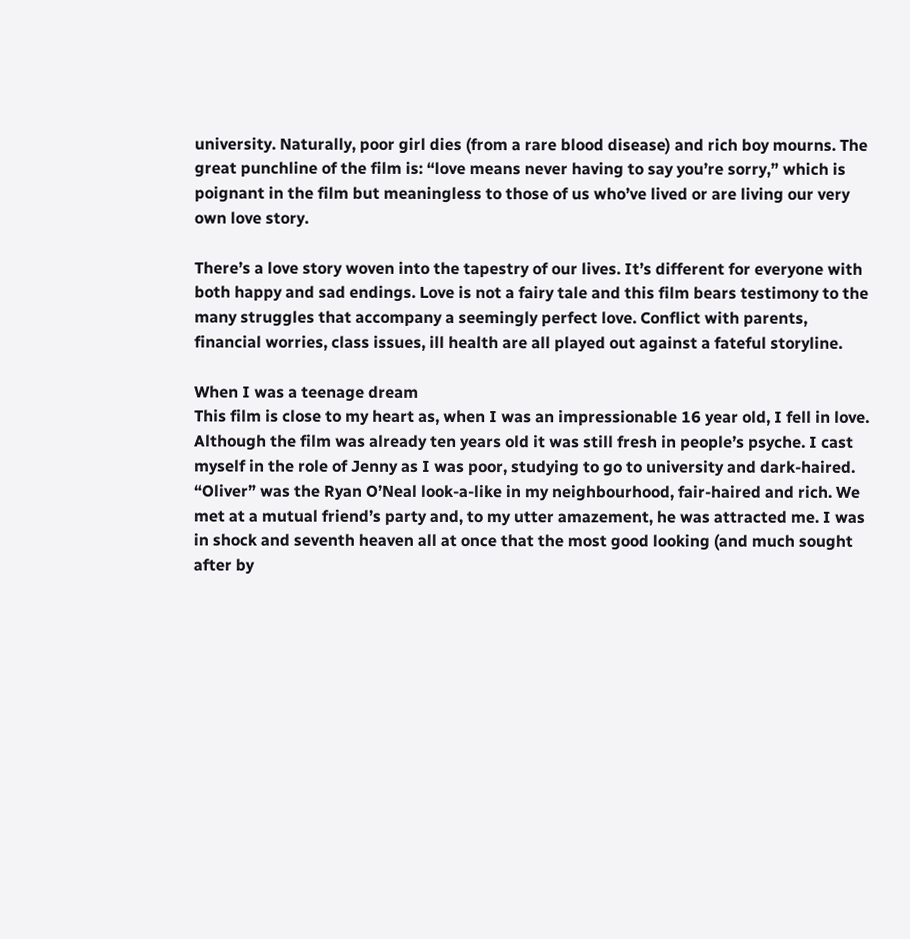university. Naturally, poor girl dies (from a rare blood disease) and rich boy mourns. The great punchline of the film is: “love means never having to say you’re sorry,” which is poignant in the film but meaningless to those of us who’ve lived or are living our very own love story.

There’s a love story woven into the tapestry of our lives. It’s different for everyone with both happy and sad endings. Love is not a fairy tale and this film bears testimony to the many struggles that accompany a seemingly perfect love. Conflict with parents, financial worries, class issues, ill health are all played out against a fateful storyline.

When I was a teenage dream
This film is close to my heart as, when I was an impressionable 16 year old, I fell in love. Although the film was already ten years old it was still fresh in people’s psyche. I cast myself in the role of Jenny as I was poor, studying to go to university and dark-haired. “Oliver” was the Ryan O’Neal look-a-like in my neighbourhood, fair-haired and rich. We met at a mutual friend’s party and, to my utter amazement, he was attracted me. I was in shock and seventh heaven all at once that the most good looking (and much sought after by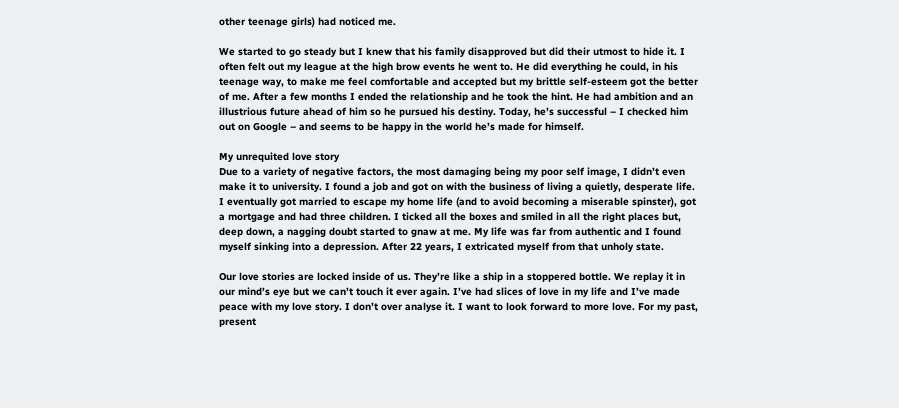other teenage girls) had noticed me.

We started to go steady but I knew that his family disapproved but did their utmost to hide it. I often felt out my league at the high brow events he went to. He did everything he could, in his teenage way, to make me feel comfortable and accepted but my brittle self-esteem got the better of me. After a few months I ended the relationship and he took the hint. He had ambition and an illustrious future ahead of him so he pursued his destiny. Today, he’s successful – I checked him out on Google – and seems to be happy in the world he’s made for himself.

My unrequited love story
Due to a variety of negative factors, the most damaging being my poor self image, I didn’t even make it to university. I found a job and got on with the business of living a quietly, desperate life. I eventually got married to escape my home life (and to avoid becoming a miserable spinster), got a mortgage and had three children. I ticked all the boxes and smiled in all the right places but, deep down, a nagging doubt started to gnaw at me. My life was far from authentic and I found myself sinking into a depression. After 22 years, I extricated myself from that unholy state.

Our love stories are locked inside of us. They’re like a ship in a stoppered bottle. We replay it in our mind’s eye but we can’t touch it ever again. I’ve had slices of love in my life and I’ve made peace with my love story. I don’t over analyse it. I want to look forward to more love. For my past, present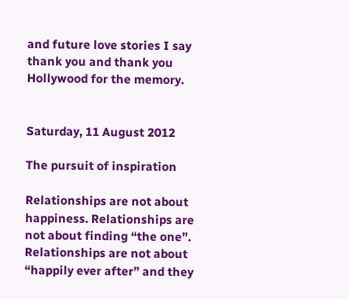and future love stories I say thank you and thank you Hollywood for the memory.


Saturday, 11 August 2012

The pursuit of inspiration

Relationships are not about happiness. Relationships are not about finding “the one”. Relationships are not about “happily ever after” and they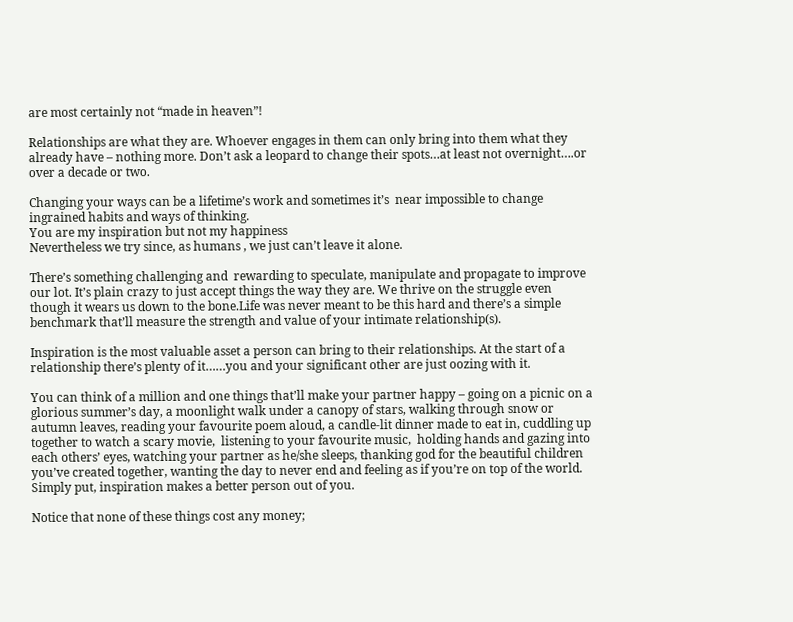are most certainly not “made in heaven”!

Relationships are what they are. Whoever engages in them can only bring into them what they already have – nothing more. Don’t ask a leopard to change their spots…at least not overnight….or over a decade or two.

Changing your ways can be a lifetime’s work and sometimes it’s  near impossible to change ingrained habits and ways of thinking.
You are my inspiration but not my happiness
Nevertheless we try since, as humans , we just can’t leave it alone.

There’s something challenging and  rewarding to speculate, manipulate and propagate to improve our lot. It’s plain crazy to just accept things the way they are. We thrive on the struggle even though it wears us down to the bone.Life was never meant to be this hard and there’s a simple benchmark that’ll measure the strength and value of your intimate relationship(s).

Inspiration is the most valuable asset a person can bring to their relationships. At the start of a relationship there’s plenty of it……you and your significant other are just oozing with it.

You can think of a million and one things that’ll make your partner happy – going on a picnic on a glorious summer’s day, a moonlight walk under a canopy of stars, walking through snow or autumn leaves, reading your favourite poem aloud, a candle-lit dinner made to eat in, cuddling up together to watch a scary movie,  listening to your favourite music,  holding hands and gazing into each others’ eyes, watching your partner as he/she sleeps, thanking god for the beautiful children you’ve created together, wanting the day to never end and feeling as if you’re on top of the world. Simply put, inspiration makes a better person out of you.

Notice that none of these things cost any money;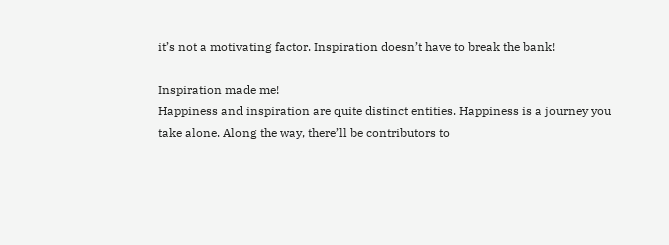it’s not a motivating factor. Inspiration doesn’t have to break the bank!

Inspiration made me!
Happiness and inspiration are quite distinct entities. Happiness is a journey you take alone. Along the way, there’ll be contributors to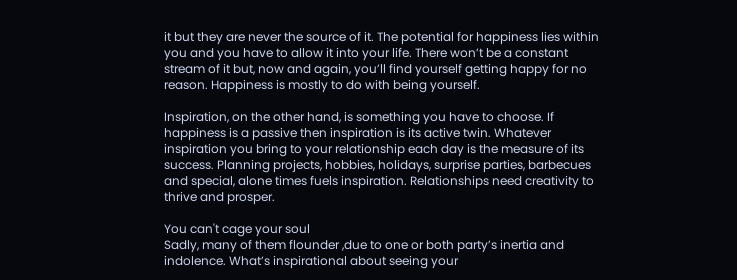it but they are never the source of it. The potential for happiness lies within you and you have to allow it into your life. There won’t be a constant stream of it but, now and again, you’ll find yourself getting happy for no reason. Happiness is mostly to do with being yourself.

Inspiration, on the other hand, is something you have to choose. If happiness is a passive then inspiration is its active twin. Whatever inspiration you bring to your relationship each day is the measure of its success. Planning projects, hobbies, holidays, surprise parties, barbecues and special, alone times fuels inspiration. Relationships need creativity to thrive and prosper.

You can't cage your soul
Sadly, many of them flounder ,due to one or both party’s inertia and indolence. What’s inspirational about seeing your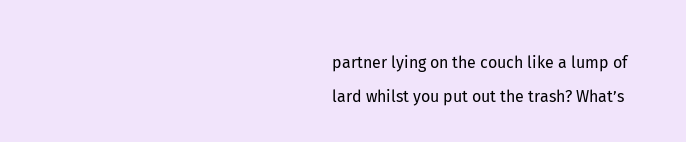partner lying on the couch like a lump of lard whilst you put out the trash? What’s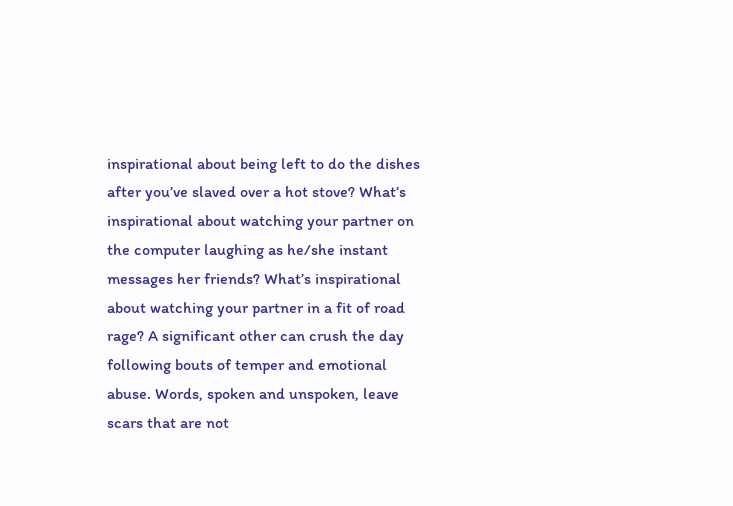inspirational about being left to do the dishes after you’ve slaved over a hot stove? What’s inspirational about watching your partner on the computer laughing as he/she instant messages her friends? What’s inspirational about watching your partner in a fit of road rage? A significant other can crush the day following bouts of temper and emotional abuse. Words, spoken and unspoken, leave scars that are not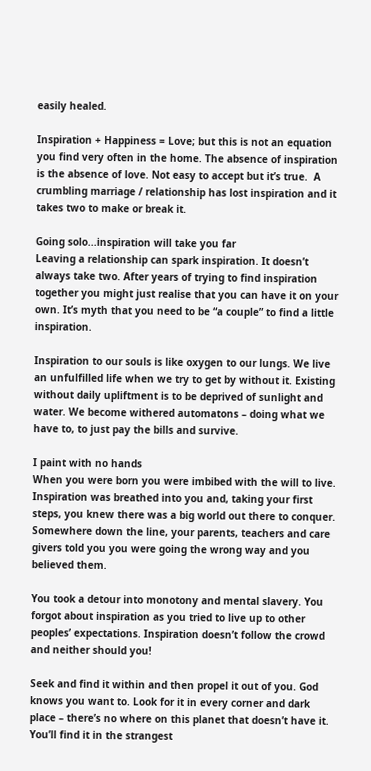easily healed.

Inspiration + Happiness = Love; but this is not an equation you find very often in the home. The absence of inspiration is the absence of love. Not easy to accept but it’s true.  A crumbling marriage / relationship has lost inspiration and it takes two to make or break it.

Going solo...inspiration will take you far
Leaving a relationship can spark inspiration. It doesn’t always take two. After years of trying to find inspiration together you might just realise that you can have it on your own. It’s myth that you need to be “a couple” to find a little inspiration.

Inspiration to our souls is like oxygen to our lungs. We live an unfulfilled life when we try to get by without it. Existing without daily upliftment is to be deprived of sunlight and water. We become withered automatons – doing what we have to, to just pay the bills and survive.

I paint with no hands
When you were born you were imbibed with the will to live. Inspiration was breathed into you and, taking your first steps, you knew there was a big world out there to conquer. Somewhere down the line, your parents, teachers and care givers told you you were going the wrong way and you believed them.

You took a detour into monotony and mental slavery. You forgot about inspiration as you tried to live up to other peoples’ expectations. Inspiration doesn’t follow the crowd and neither should you!

Seek and find it within and then propel it out of you. God knows you want to. Look for it in every corner and dark place – there’s no where on this planet that doesn’t have it. You’ll find it in the strangest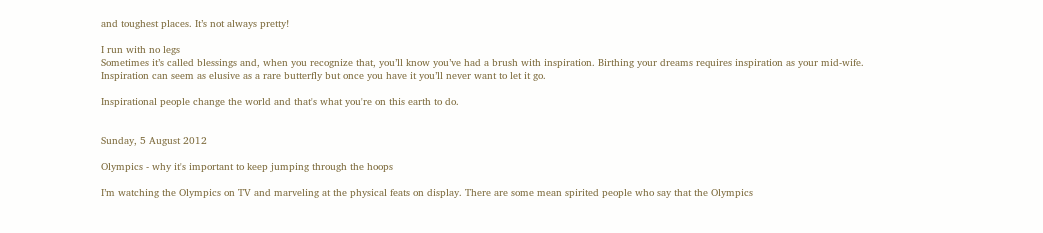and toughest places. It’s not always pretty!

I run with no legs
Sometimes it’s called blessings and, when you recognize that, you’ll know you’ve had a brush with inspiration. Birthing your dreams requires inspiration as your mid-wife. Inspiration can seem as elusive as a rare butterfly but once you have it you’ll never want to let it go.

Inspirational people change the world and that's what you're on this earth to do.


Sunday, 5 August 2012

Olympics - why it's important to keep jumping through the hoops

I’m watching the Olympics on TV and marveling at the physical feats on display. There are some mean spirited people who say that the Olympics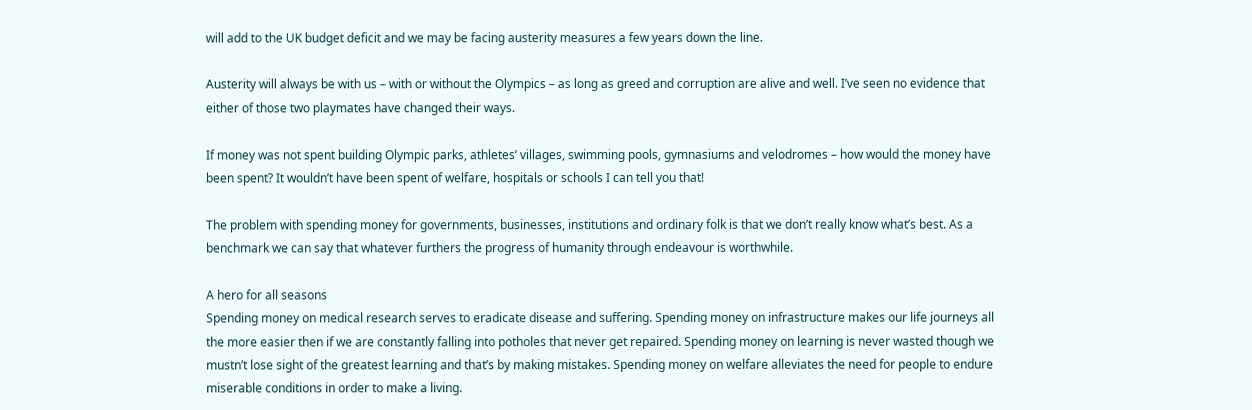will add to the UK budget deficit and we may be facing austerity measures a few years down the line.

Austerity will always be with us – with or without the Olympics – as long as greed and corruption are alive and well. I’ve seen no evidence that either of those two playmates have changed their ways.

If money was not spent building Olympic parks, athletes’ villages, swimming pools, gymnasiums and velodromes – how would the money have been spent? It wouldn’t have been spent of welfare, hospitals or schools I can tell you that!

The problem with spending money for governments, businesses, institutions and ordinary folk is that we don’t really know what’s best. As a benchmark we can say that whatever furthers the progress of humanity through endeavour is worthwhile.

A hero for all seasons
Spending money on medical research serves to eradicate disease and suffering. Spending money on infrastructure makes our life journeys all the more easier then if we are constantly falling into potholes that never get repaired. Spending money on learning is never wasted though we mustn’t lose sight of the greatest learning and that’s by making mistakes. Spending money on welfare alleviates the need for people to endure miserable conditions in order to make a living.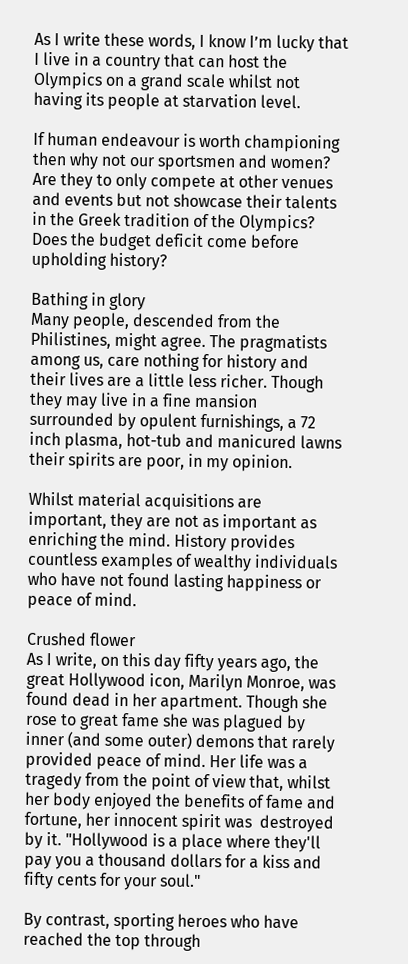As I write these words, I know I’m lucky that I live in a country that can host the Olympics on a grand scale whilst not having its people at starvation level.

If human endeavour is worth championing then why not our sportsmen and women? Are they to only compete at other venues and events but not showcase their talents in the Greek tradition of the Olympics? Does the budget deficit come before upholding history?

Bathing in glory
Many people, descended from the Philistines, might agree. The pragmatists among us, care nothing for history and their lives are a little less richer. Though they may live in a fine mansion surrounded by opulent furnishings, a 72 inch plasma, hot-tub and manicured lawns their spirits are poor, in my opinion.

Whilst material acquisitions are important, they are not as important as enriching the mind. History provides countless examples of wealthy individuals who have not found lasting happiness or peace of mind.

Crushed flower
As I write, on this day fifty years ago, the great Hollywood icon, Marilyn Monroe, was found dead in her apartment. Though she rose to great fame she was plagued by inner (and some outer) demons that rarely provided peace of mind. Her life was a tragedy from the point of view that, whilst her body enjoyed the benefits of fame and fortune, her innocent spirit was  destroyed by it. "Hollywood is a place where they'll pay you a thousand dollars for a kiss and fifty cents for your soul."

By contrast, sporting heroes who have reached the top through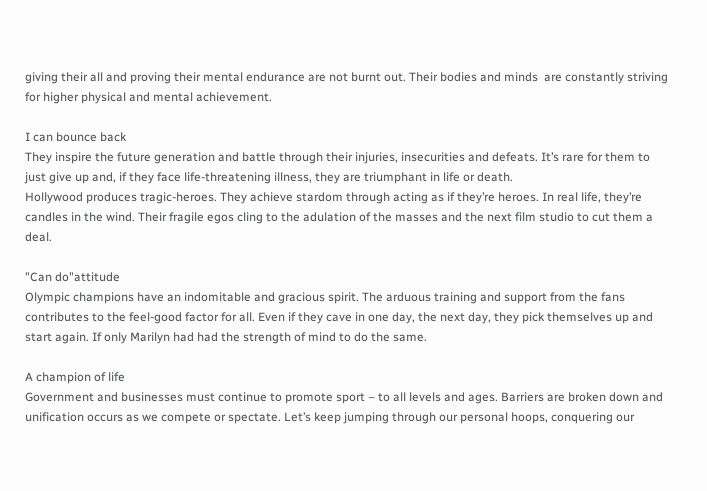giving their all and proving their mental endurance are not burnt out. Their bodies and minds  are constantly striving for higher physical and mental achievement.

I can bounce back
They inspire the future generation and battle through their injuries, insecurities and defeats. It’s rare for them to just give up and, if they face life-threatening illness, they are triumphant in life or death.
Hollywood produces tragic-heroes. They achieve stardom through acting as if they’re heroes. In real life, they’re candles in the wind. Their fragile egos cling to the adulation of the masses and the next film studio to cut them a deal.

"Can do"attitude
Olympic champions have an indomitable and gracious spirit. The arduous training and support from the fans contributes to the feel-good factor for all. Even if they cave in one day, the next day, they pick themselves up and start again. If only Marilyn had had the strength of mind to do the same.

A champion of life
Government and businesses must continue to promote sport – to all levels and ages. Barriers are broken down and unification occurs as we compete or spectate. Let’s keep jumping through our personal hoops, conquering our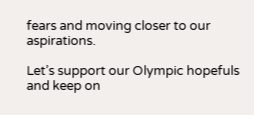fears and moving closer to our aspirations.

Let’s support our Olympic hopefuls and keep on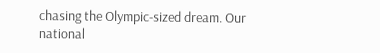chasing the Olympic-sized dream. Our national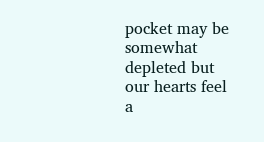pocket may be somewhat depleted but our hearts feel a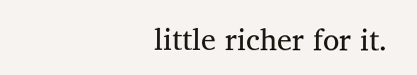little richer for it.